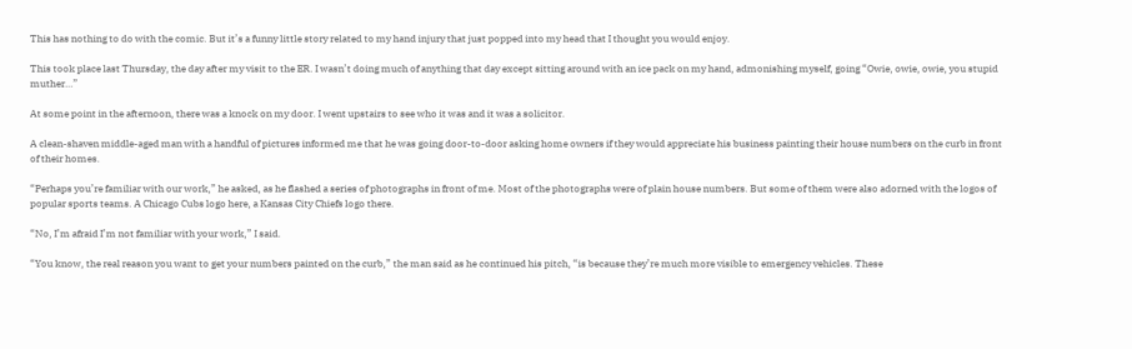This has nothing to do with the comic. But it’s a funny little story related to my hand injury that just popped into my head that I thought you would enjoy.

This took place last Thursday, the day after my visit to the ER. I wasn’t doing much of anything that day except sitting around with an ice pack on my hand, admonishing myself, going “Owie, owie, owie, you stupid muther…”

At some point in the afternoon, there was a knock on my door. I went upstairs to see who it was and it was a solicitor.

A clean-shaven middle-aged man with a handful of pictures informed me that he was going door-to-door asking home owners if they would appreciate his business painting their house numbers on the curb in front of their homes.

“Perhaps you’re familiar with our work,” he asked, as he flashed a series of photographs in front of me. Most of the photographs were of plain house numbers. But some of them were also adorned with the logos of popular sports teams. A Chicago Cubs logo here, a Kansas City Chiefs logo there.

“No, I’m afraid I’m not familiar with your work,” I said.

“You know, the real reason you want to get your numbers painted on the curb,” the man said as he continued his pitch, “is because they’re much more visible to emergency vehicles. These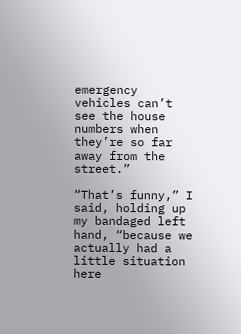emergency vehicles can’t see the house numbers when they’re so far away from the street.”

“That’s funny,” I said, holding up my bandaged left hand, “because we actually had a little situation here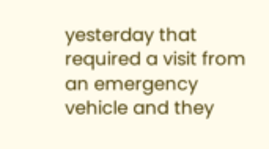yesterday that required a visit from an emergency vehicle and they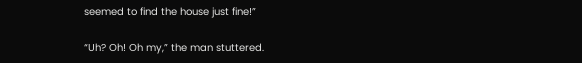seemed to find the house just fine!”

“Uh? Oh! Oh my,” the man stuttered.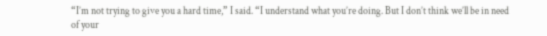“I’m not trying to give you a hard time,” I said. “I understand what you’re doing. But I don’t think we’ll be in need of your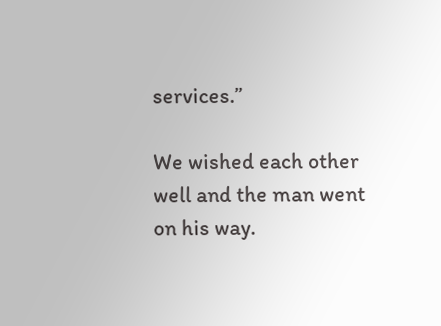services.”

We wished each other well and the man went on his way.